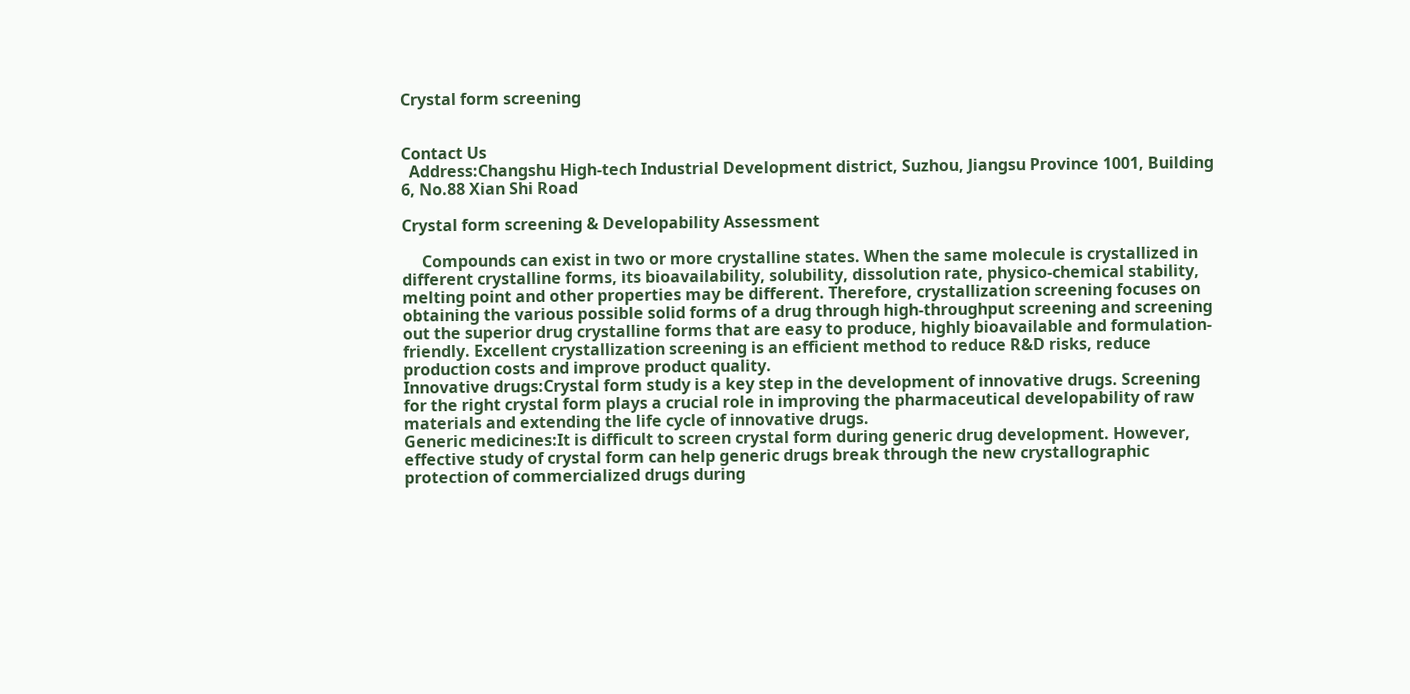Crystal form screening


Contact Us
  Address:Changshu High-tech Industrial Development district, Suzhou, Jiangsu Province 1001, Building 6, No.88 Xian Shi Road

Crystal form screening & Developability Assessment

     Compounds can exist in two or more crystalline states. When the same molecule is crystallized in different crystalline forms, its bioavailability, solubility, dissolution rate, physico-chemical stability, melting point and other properties may be different. Therefore, crystallization screening focuses on obtaining the various possible solid forms of a drug through high-throughput screening and screening out the superior drug crystalline forms that are easy to produce, highly bioavailable and formulation-friendly. Excellent crystallization screening is an efficient method to reduce R&D risks, reduce production costs and improve product quality.
Innovative drugs:Crystal form study is a key step in the development of innovative drugs. Screening for the right crystal form plays a crucial role in improving the pharmaceutical developability of raw materials and extending the life cycle of innovative drugs.
Generic medicines:It is difficult to screen crystal form during generic drug development. However, effective study of crystal form can help generic drugs break through the new crystallographic protection of commercialized drugs during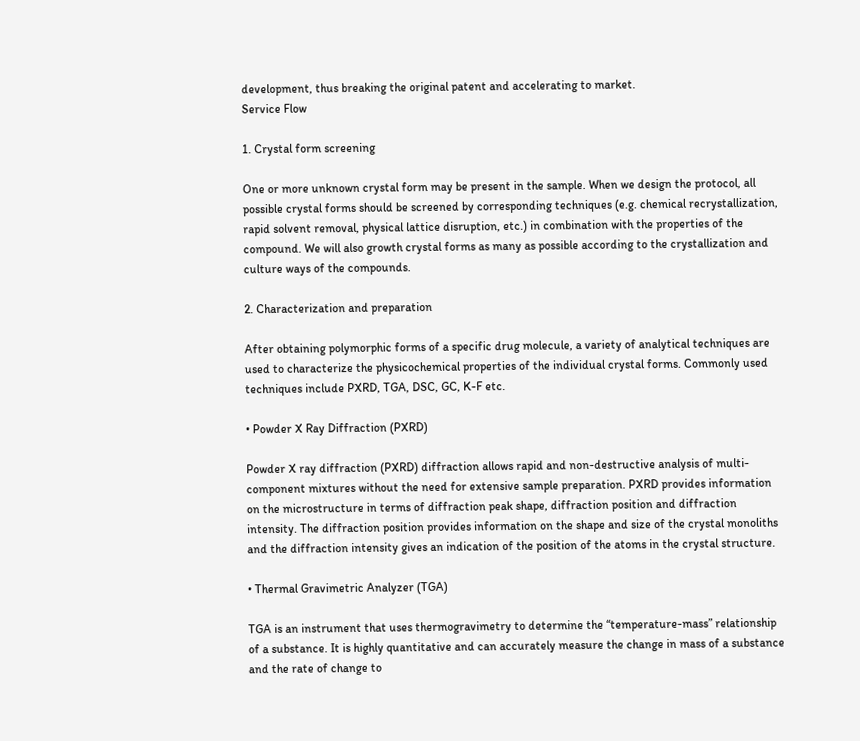development, thus breaking the original patent and accelerating to market.
Service Flow

1. Crystal form screening

One or more unknown crystal form may be present in the sample. When we design the protocol, all possible crystal forms should be screened by corresponding techniques (e.g. chemical recrystallization, rapid solvent removal, physical lattice disruption, etc.) in combination with the properties of the compound. We will also growth crystal forms as many as possible according to the crystallization and culture ways of the compounds.

2. Characterization and preparation

After obtaining polymorphic forms of a specific drug molecule, a variety of analytical techniques are used to characterize the physicochemical properties of the individual crystal forms. Commonly used techniques include PXRD, TGA, DSC, GC, K-F etc.

• Powder X Ray Diffraction (PXRD)

Powder X ray diffraction (PXRD) diffraction allows rapid and non-destructive analysis of multi-component mixtures without the need for extensive sample preparation. PXRD provides information on the microstructure in terms of diffraction peak shape, diffraction position and diffraction intensity. The diffraction position provides information on the shape and size of the crystal monoliths and the diffraction intensity gives an indication of the position of the atoms in the crystal structure.

• Thermal Gravimetric Analyzer (TGA)

TGA is an instrument that uses thermogravimetry to determine the “temperature-mass” relationship of a substance. It is highly quantitative and can accurately measure the change in mass of a substance and the rate of change to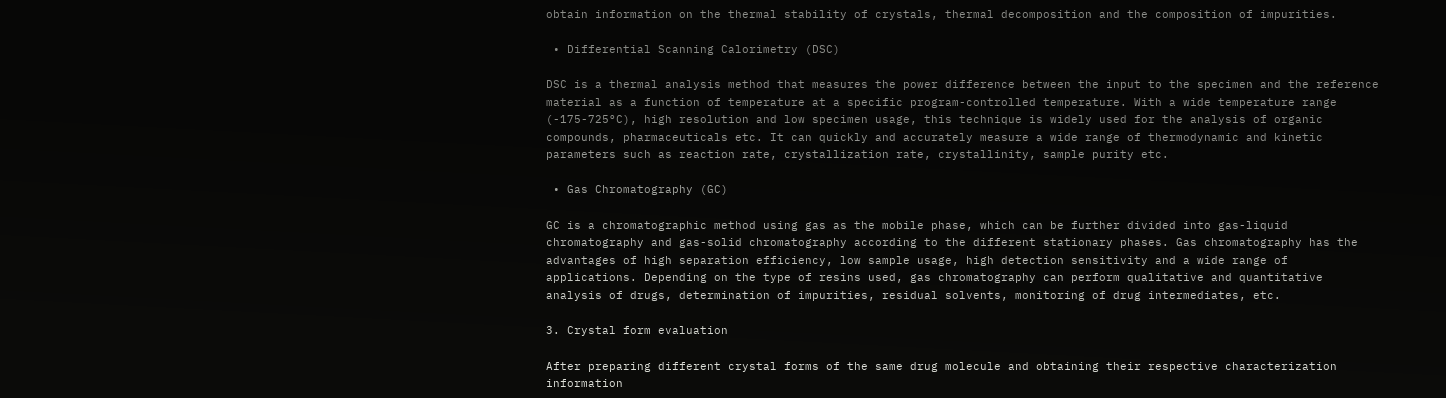obtain information on the thermal stability of crystals, thermal decomposition and the composition of impurities.

 • Differential Scanning Calorimetry (DSC)

DSC is a thermal analysis method that measures the power difference between the input to the specimen and the reference material as a function of temperature at a specific program-controlled temperature. With a wide temperature range (-175-725°C), high resolution and low specimen usage, this technique is widely used for the analysis of organic compounds, pharmaceuticals etc. It can quickly and accurately measure a wide range of thermodynamic and kinetic parameters such as reaction rate, crystallization rate, crystallinity, sample purity etc.

 • Gas Chromatography (GC)

GC is a chromatographic method using gas as the mobile phase, which can be further divided into gas-liquid chromatography and gas-solid chromatography according to the different stationary phases. Gas chromatography has the advantages of high separation efficiency, low sample usage, high detection sensitivity and a wide range of applications. Depending on the type of resins used, gas chromatography can perform qualitative and quantitative analysis of drugs, determination of impurities, residual solvents, monitoring of drug intermediates, etc.

3. Crystal form evaluation

After preparing different crystal forms of the same drug molecule and obtaining their respective characterization information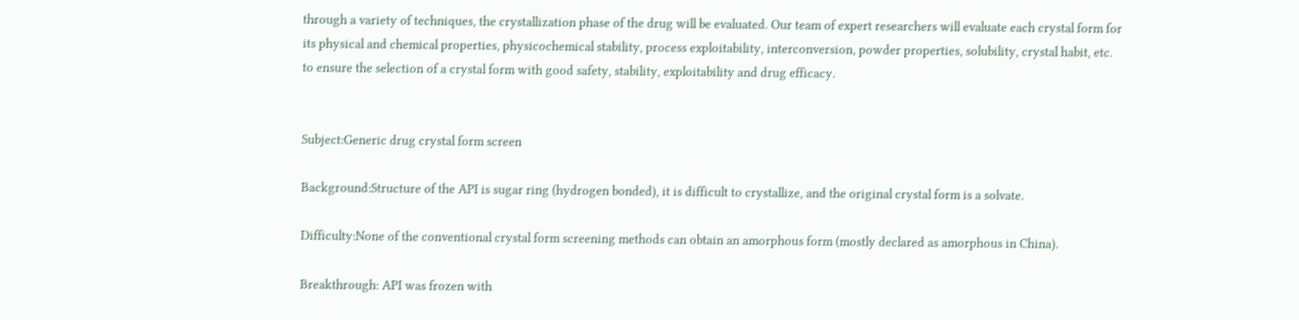through a variety of techniques, the crystallization phase of the drug will be evaluated. Our team of expert researchers will evaluate each crystal form for its physical and chemical properties, physicochemical stability, process exploitability, interconversion, powder properties, solubility, crystal habit, etc. to ensure the selection of a crystal form with good safety, stability, exploitability and drug efficacy.


Subject:Generic drug crystal form screen

Background:Structure of the API is sugar ring (hydrogen bonded), it is difficult to crystallize, and the original crystal form is a solvate.

Difficulty:None of the conventional crystal form screening methods can obtain an amorphous form (mostly declared as amorphous in China).

Breakthrough: API was frozen with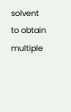solvent to obtain multiple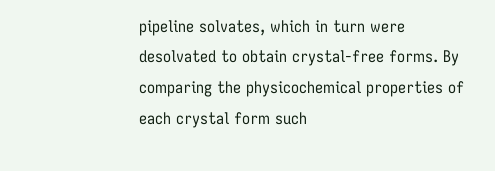pipeline solvates, which in turn were desolvated to obtain crystal-free forms. By comparing the physicochemical properties of each crystal form such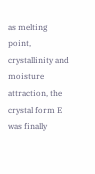as melting point, crystallinity and moisture attraction, the crystal form E was finally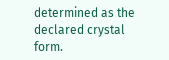determined as the declared crystal form.